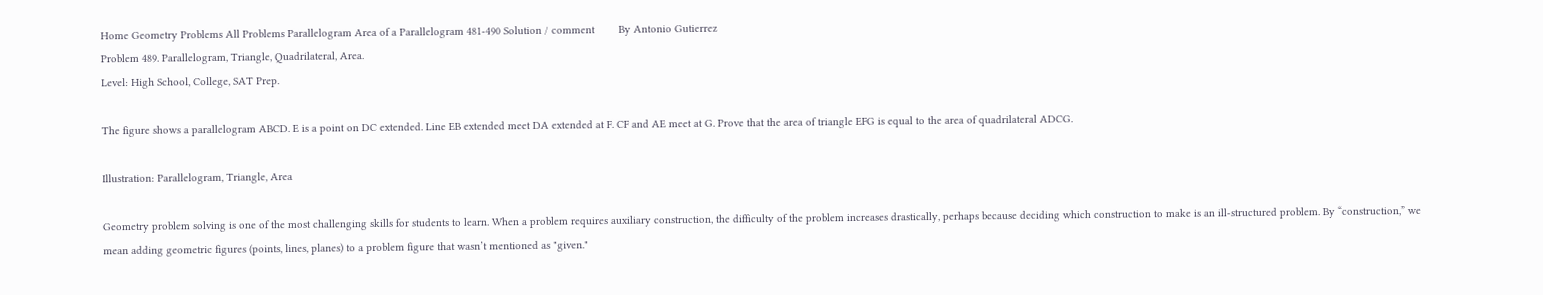Home Geometry Problems All Problems Parallelogram Area of a Parallelogram 481-490 Solution / comment        By Antonio Gutierrez
Problem 489. Parallelogram, Triangle, Quadrilateral, Area.
Level: High School, College, SAT Prep.

The figure shows a parallelogram ABCD. E is a point on DC extended. Line EB extended meet DA extended at F. CF and AE meet at G. Prove that the area of triangle EFG is equal to the area of quadrilateral ADCG.

Illustration: Parallelogram, Triangle, Area

Geometry problem solving is one of the most challenging skills for students to learn. When a problem requires auxiliary construction, the difficulty of the problem increases drastically, perhaps because deciding which construction to make is an ill-structured problem. By “construction,” we mean adding geometric figures (points, lines, planes) to a problem figure that wasn’t mentioned as "given."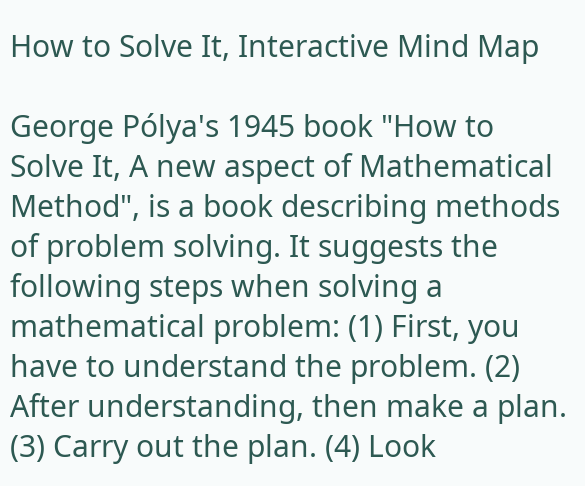How to Solve It, Interactive Mind Map

George Pólya's 1945 book "How to Solve It, A new aspect of Mathematical Method", is a book describing methods of problem solving. It suggests the following steps when solving a mathematical problem: (1) First, you have to understand the problem. (2) After understanding, then make a plan. (3) Carry out the plan. (4) Look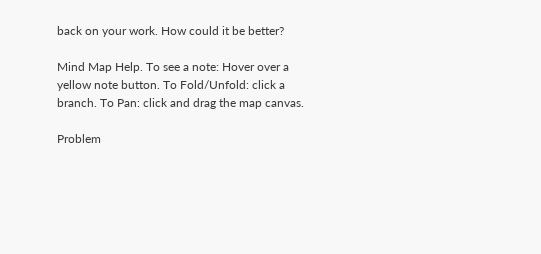back on your work. How could it be better?

Mind Map Help. To see a note: Hover over a yellow note button. To Fold/Unfold: click a branch. To Pan: click and drag the map canvas.

Problem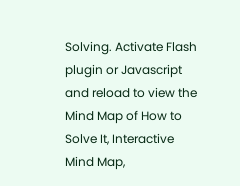Solving. Activate Flash plugin or Javascript and reload to view the Mind Map of How to Solve It, Interactive Mind Map,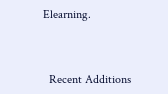Elearning.



  Recent Additions